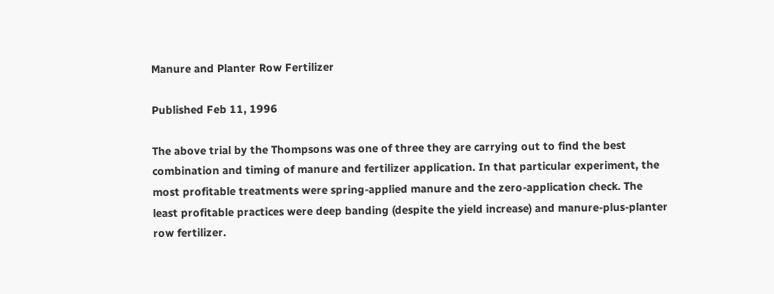Manure and Planter Row Fertilizer

Published Feb 11, 1996

The above trial by the Thompsons was one of three they are carrying out to find the best combination and timing of manure and fertilizer application. In that particular experiment, the most profitable treatments were spring-applied manure and the zero-application check. The least profitable practices were deep banding (despite the yield increase) and manure-plus-planter row fertilizer.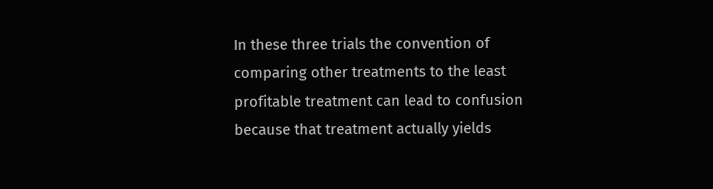In these three trials the convention of comparing other treatments to the least profitable treatment can lead to confusion because that treatment actually yields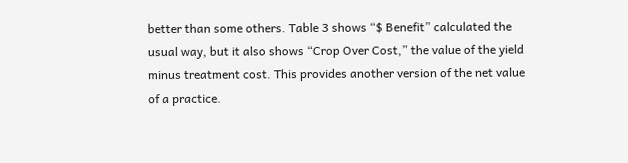better than some others. Table 3 shows “$ Benefit” calculated the usual way, but it also shows “Crop Over Cost,” the value of the yield minus treatment cost. This provides another version of the net value of a practice.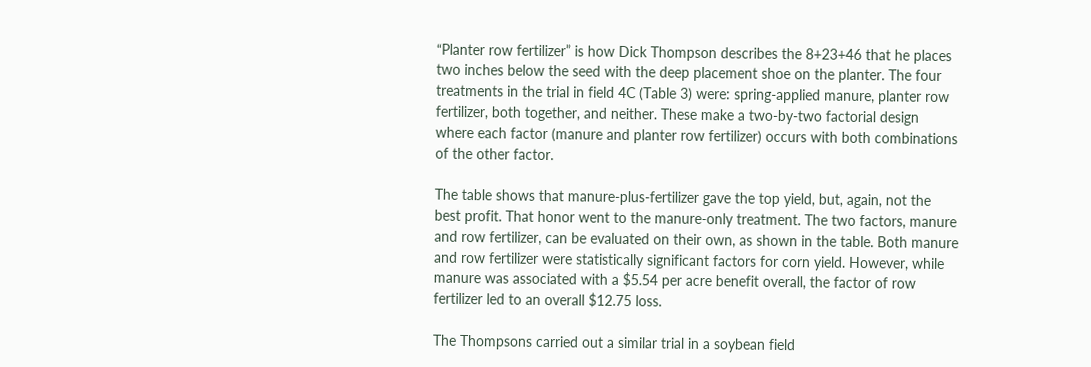“Planter row fertilizer” is how Dick Thompson describes the 8+23+46 that he places two inches below the seed with the deep placement shoe on the planter. The four treatments in the trial in field 4C (Table 3) were: spring-applied manure, planter row fertilizer, both together, and neither. These make a two-by-two factorial design where each factor (manure and planter row fertilizer) occurs with both combinations of the other factor.

The table shows that manure-plus-fertilizer gave the top yield, but, again, not the best profit. That honor went to the manure-only treatment. The two factors, manure and row fertilizer, can be evaluated on their own, as shown in the table. Both manure and row fertilizer were statistically significant factors for corn yield. However, while manure was associated with a $5.54 per acre benefit overall, the factor of row fertilizer led to an overall $12.75 loss.

The Thompsons carried out a similar trial in a soybean field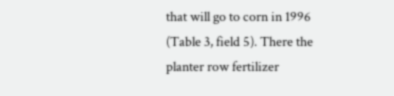that will go to corn in 1996 (Table 3, field 5). There the planter row fertilizer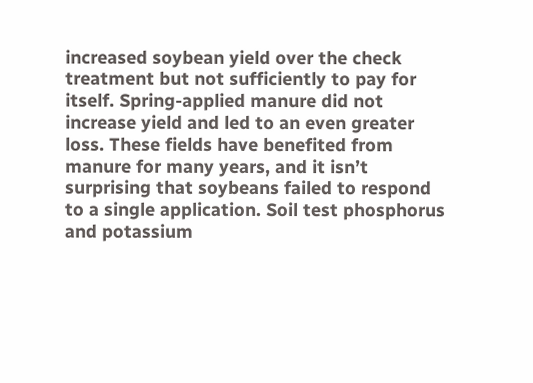increased soybean yield over the check treatment but not sufficiently to pay for itself. Spring-applied manure did not increase yield and led to an even greater loss. These fields have benefited from manure for many years, and it isn’t surprising that soybeans failed to respond to a single application. Soil test phosphorus and potassium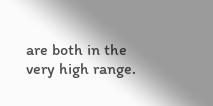are both in the very high range.